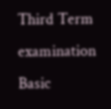Third Term examination Basic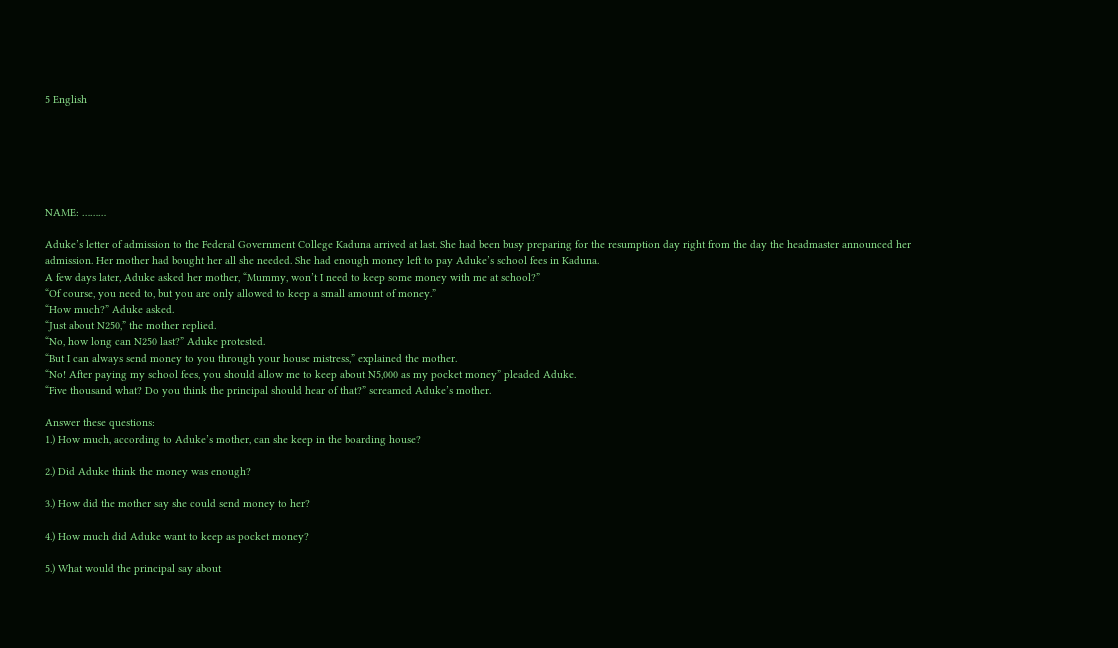5 English






NAME: ………

Aduke’s letter of admission to the Federal Government College Kaduna arrived at last. She had been busy preparing for the resumption day right from the day the headmaster announced her admission. Her mother had bought her all she needed. She had enough money left to pay Aduke’s school fees in Kaduna.
A few days later, Aduke asked her mother, “Mummy, won’t I need to keep some money with me at school?”
“Of course, you need to, but you are only allowed to keep a small amount of money.”
“How much?” Aduke asked.
“Just about N250,” the mother replied.
“No, how long can N250 last?” Aduke protested.
“But I can always send money to you through your house mistress,” explained the mother.
“No! After paying my school fees, you should allow me to keep about N5,000 as my pocket money” pleaded Aduke.
“Five thousand what? Do you think the principal should hear of that?” screamed Aduke’s mother.

Answer these questions:
1.) How much, according to Aduke’s mother, can she keep in the boarding house?

2.) Did Aduke think the money was enough?

3.) How did the mother say she could send money to her?

4.) How much did Aduke want to keep as pocket money?

5.) What would the principal say about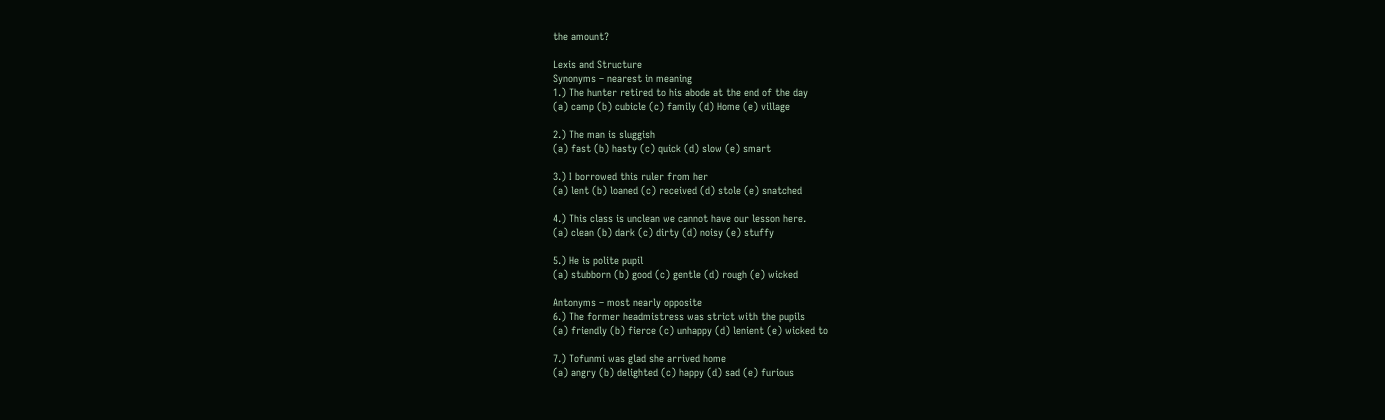the amount?

Lexis and Structure
Synonyms – nearest in meaning
1.) The hunter retired to his abode at the end of the day
(a) camp (b) cubicle (c) family (d) Home (e) village

2.) The man is sluggish
(a) fast (b) hasty (c) quick (d) slow (e) smart

3.) I borrowed this ruler from her
(a) lent (b) loaned (c) received (d) stole (e) snatched

4.) This class is unclean we cannot have our lesson here.
(a) clean (b) dark (c) dirty (d) noisy (e) stuffy

5.) He is polite pupil
(a) stubborn (b) good (c) gentle (d) rough (e) wicked

Antonyms – most nearly opposite
6.) The former headmistress was strict with the pupils
(a) friendly (b) fierce (c) unhappy (d) lenient (e) wicked to

7.) Tofunmi was glad she arrived home
(a) angry (b) delighted (c) happy (d) sad (e) furious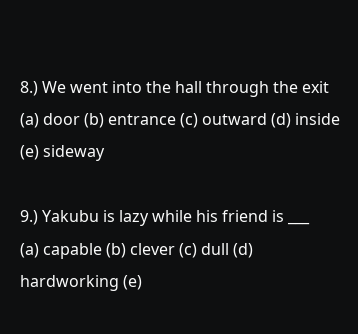8.) We went into the hall through the exit
(a) door (b) entrance (c) outward (d) inside (e) sideway

9.) Yakubu is lazy while his friend is ___
(a) capable (b) clever (c) dull (d) hardworking (e)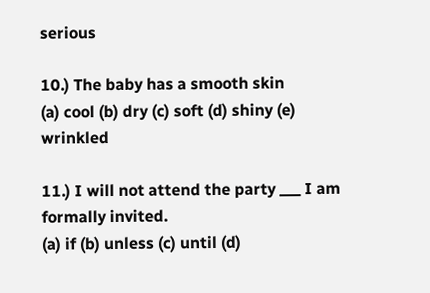serious

10.) The baby has a smooth skin
(a) cool (b) dry (c) soft (d) shiny (e) wrinkled

11.) I will not attend the party ___ I am formally invited.
(a) if (b) unless (c) until (d)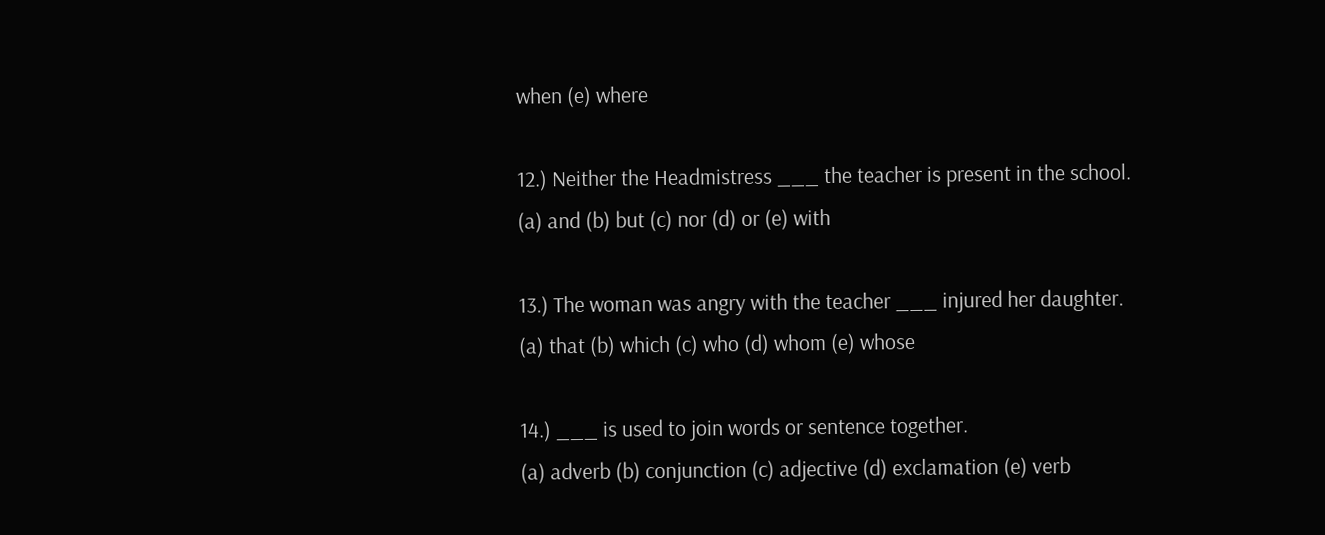when (e) where

12.) Neither the Headmistress ___ the teacher is present in the school.
(a) and (b) but (c) nor (d) or (e) with

13.) The woman was angry with the teacher ___ injured her daughter.
(a) that (b) which (c) who (d) whom (e) whose

14.) ___ is used to join words or sentence together.
(a) adverb (b) conjunction (c) adjective (d) exclamation (e) verb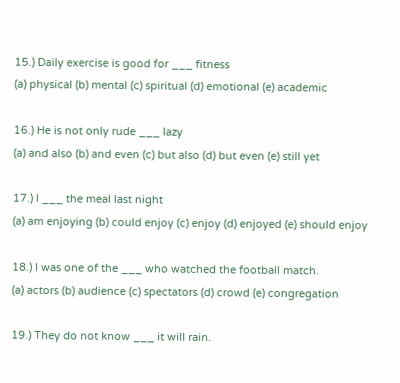15.) Daily exercise is good for ___ fitness
(a) physical (b) mental (c) spiritual (d) emotional (e) academic

16.) He is not only rude ___ lazy
(a) and also (b) and even (c) but also (d) but even (e) still yet

17.) I ___ the meal last night
(a) am enjoying (b) could enjoy (c) enjoy (d) enjoyed (e) should enjoy

18.) I was one of the ___ who watched the football match.
(a) actors (b) audience (c) spectators (d) crowd (e) congregation

19.) They do not know ___ it will rain.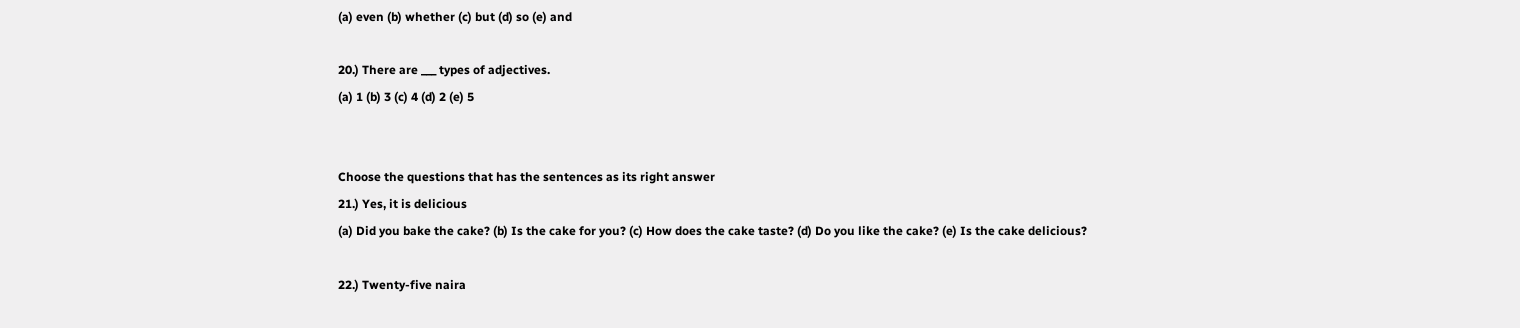(a) even (b) whether (c) but (d) so (e) and

20.) There are ___ types of adjectives.
(a) 1 (b) 3 (c) 4 (d) 2 (e) 5


Choose the questions that has the sentences as its right answer
21.) Yes, it is delicious
(a) Did you bake the cake? (b) Is the cake for you? (c) How does the cake taste? (d) Do you like the cake? (e) Is the cake delicious?

22.) Twenty-five naira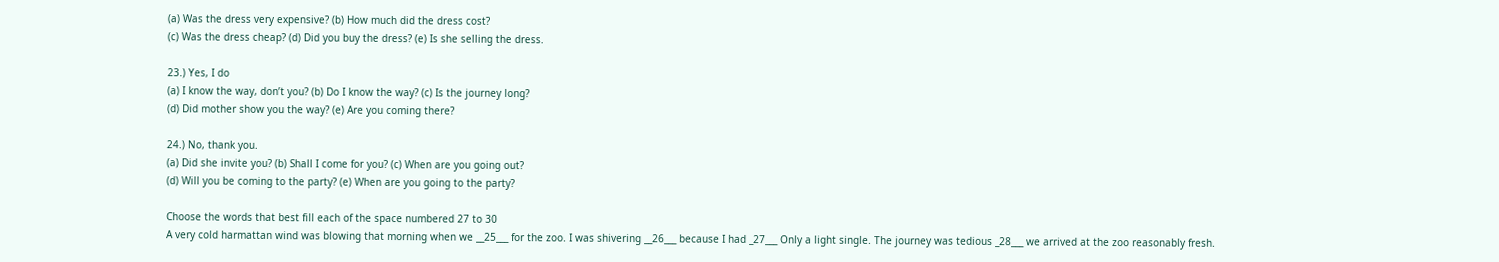(a) Was the dress very expensive? (b) How much did the dress cost?
(c) Was the dress cheap? (d) Did you buy the dress? (e) Is she selling the dress.

23.) Yes, I do
(a) I know the way, don’t you? (b) Do I know the way? (c) Is the journey long?
(d) Did mother show you the way? (e) Are you coming there?

24.) No, thank you.
(a) Did she invite you? (b) Shall I come for you? (c) When are you going out?
(d) Will you be coming to the party? (e) When are you going to the party?

Choose the words that best fill each of the space numbered 27 to 30
A very cold harmattan wind was blowing that morning when we __25___ for the zoo. I was shivering __26___ because I had _27___ Only a light single. The journey was tedious _28___ we arrived at the zoo reasonably fresh.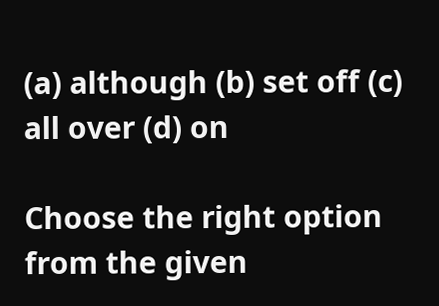(a) although (b) set off (c) all over (d) on

Choose the right option from the given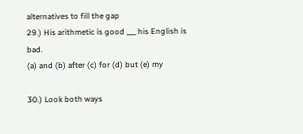alternatives to fill the gap
29.) His arithmetic is good ___ his English is bad.
(a) and (b) after (c) for (d) but (e) my

30.) Look both ways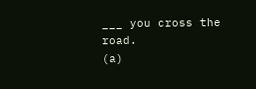___ you cross the road.
(a)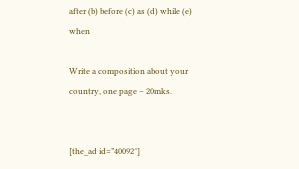after (b) before (c) as (d) while (e) when

Write a composition about your country, one page – 20mks.


[the_ad id=”40092″]